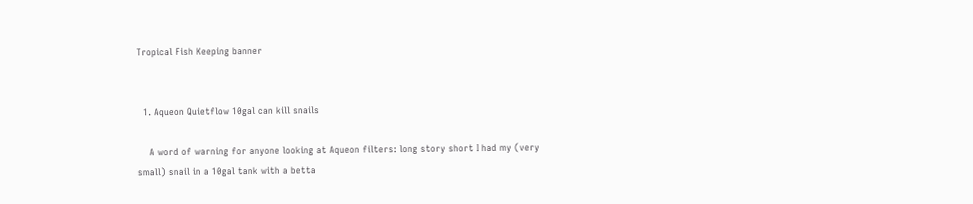Tropical Fish Keeping banner


  1. Aqueon Quietflow 10gal can kill snails

    A word of warning for anyone looking at Aqueon filters: long story short I had my (very small) snail in a 10gal tank with a betta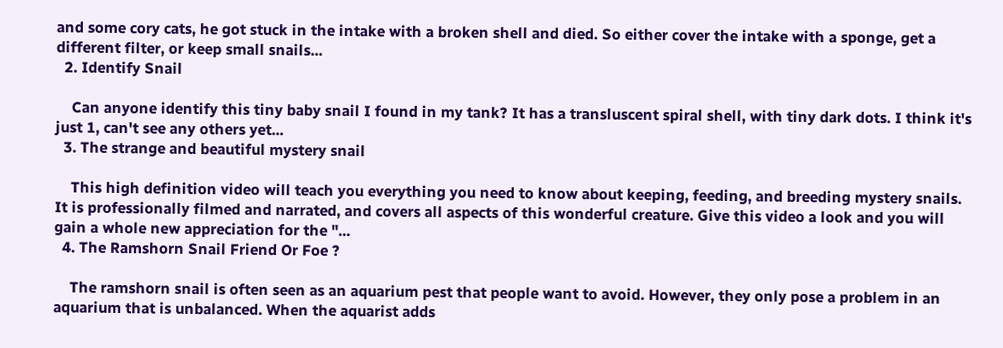and some cory cats, he got stuck in the intake with a broken shell and died. So either cover the intake with a sponge, get a different filter, or keep small snails...
  2. Identify Snail

    Can anyone identify this tiny baby snail I found in my tank? It has a transluscent spiral shell, with tiny dark dots. I think it's just 1, can't see any others yet...
  3. The strange and beautiful mystery snail

    This high definition video will teach you everything you need to know about keeping, feeding, and breeding mystery snails. It is professionally filmed and narrated, and covers all aspects of this wonderful creature. Give this video a look and you will gain a whole new appreciation for the "...
  4. The Ramshorn Snail Friend Or Foe ?

    The ramshorn snail is often seen as an aquarium pest that people want to avoid. However, they only pose a problem in an aquarium that is unbalanced. When the aquarist adds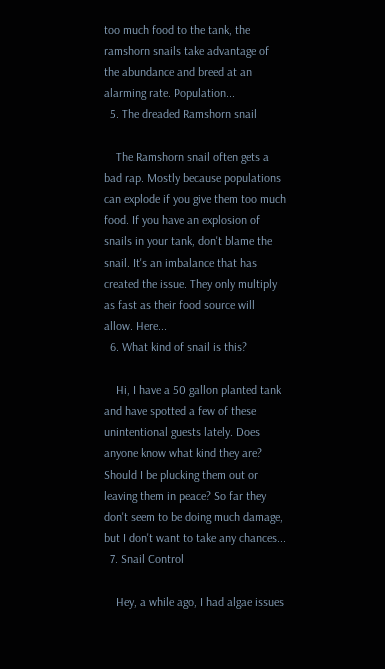too much food to the tank, the ramshorn snails take advantage of the abundance and breed at an alarming rate. Population...
  5. The dreaded Ramshorn snail

    The Ramshorn snail often gets a bad rap. Mostly because populations can explode if you give them too much food. If you have an explosion of snails in your tank, don't blame the snail. It's an imbalance that has created the issue. They only multiply as fast as their food source will allow. Here...
  6. What kind of snail is this?

    Hi, I have a 50 gallon planted tank and have spotted a few of these unintentional guests lately. Does anyone know what kind they are? Should I be plucking them out or leaving them in peace? So far they don't seem to be doing much damage, but I don't want to take any chances...
  7. Snail Control

    Hey, a while ago, I had algae issues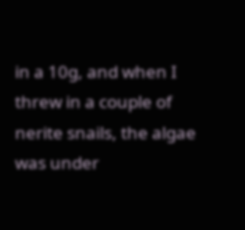in a 10g, and when I threw in a couple of nerite snails, the algae was under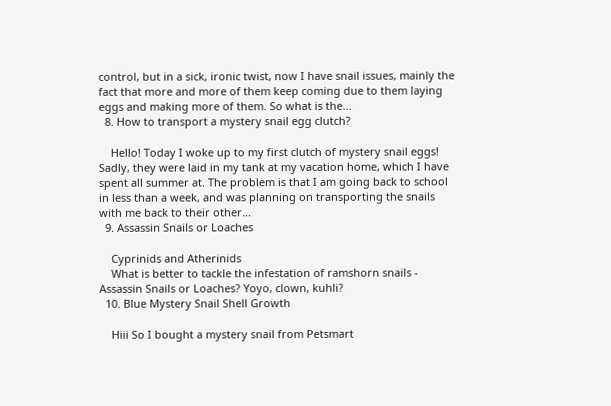control, but in a sick, ironic twist, now I have snail issues, mainly the fact that more and more of them keep coming due to them laying eggs and making more of them. So what is the...
  8. How to transport a mystery snail egg clutch?

    Hello! Today I woke up to my first clutch of mystery snail eggs! Sadly, they were laid in my tank at my vacation home, which I have spent all summer at. The problem is that I am going back to school in less than a week, and was planning on transporting the snails with me back to their other...
  9. Assassin Snails or Loaches

    Cyprinids and Atherinids
    What is better to tackle the infestation of ramshorn snails - Assassin Snails or Loaches? Yoyo, clown, kuhli?
  10. Blue Mystery Snail Shell Growth

    Hiii So I bought a mystery snail from Petsmart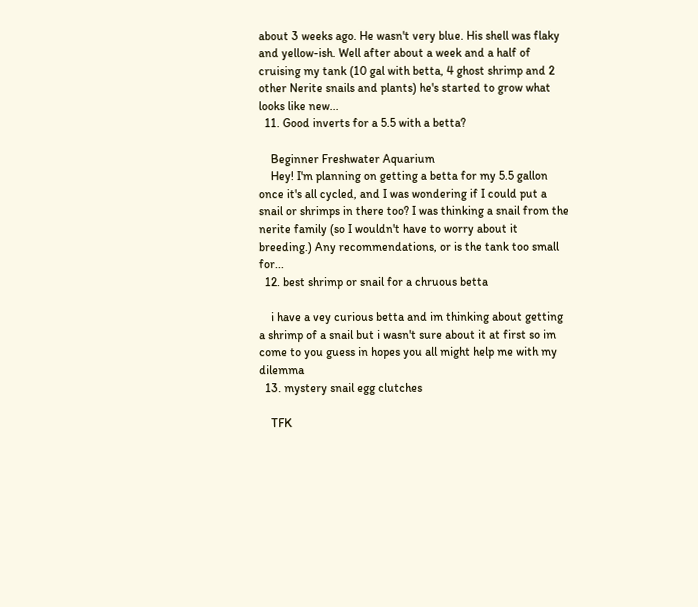about 3 weeks ago. He wasn't very blue. His shell was flaky and yellow-ish. Well after about a week and a half of cruising my tank (10 gal with betta, 4 ghost shrimp and 2 other Nerite snails and plants) he's started to grow what looks like new...
  11. Good inverts for a 5.5 with a betta?

    Beginner Freshwater Aquarium
    Hey! I'm planning on getting a betta for my 5.5 gallon once it's all cycled, and I was wondering if I could put a snail or shrimps in there too? I was thinking a snail from the nerite family (so I wouldn't have to worry about it breeding.) Any recommendations, or is the tank too small for...
  12. best shrimp or snail for a chruous betta

    i have a vey curious betta and im thinking about getting a shrimp of a snail but i wasn't sure about it at first so im come to you guess in hopes you all might help me with my dilemma
  13. mystery snail egg clutches

    TFK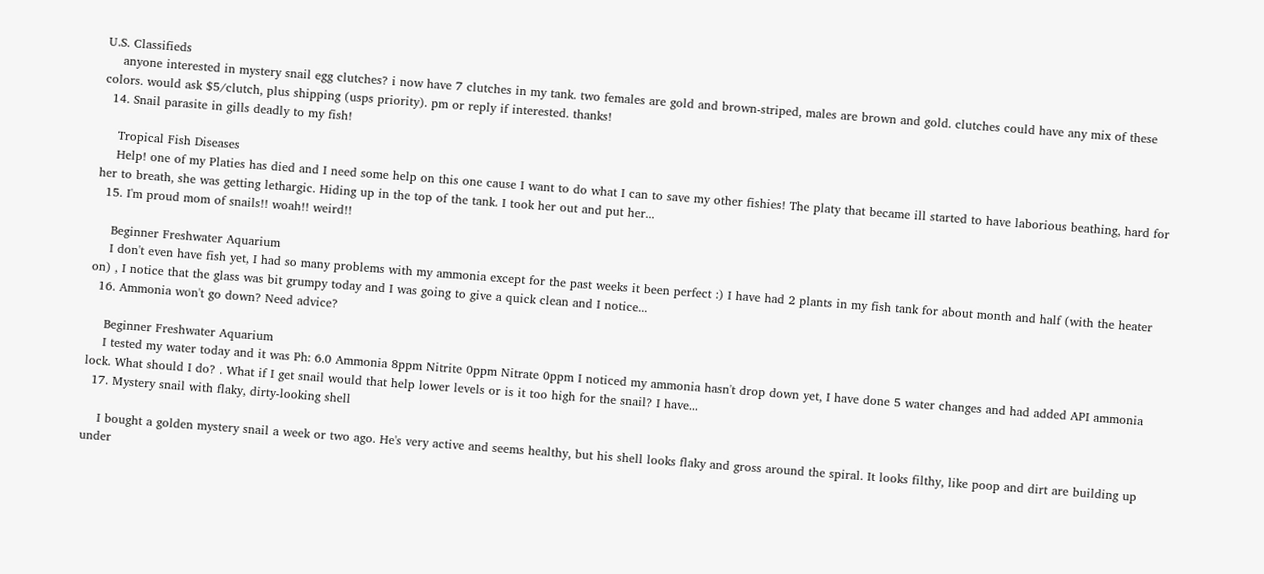U.S. Classifieds
    anyone interested in mystery snail egg clutches? i now have 7 clutches in my tank. two females are gold and brown-striped, males are brown and gold. clutches could have any mix of these colors. would ask $5/clutch, plus shipping (usps priority). pm or reply if interested. thanks!
  14. Snail parasite in gills deadly to my fish!

    Tropical Fish Diseases
    Help! one of my Platies has died and I need some help on this one cause I want to do what I can to save my other fishies! The platy that became ill started to have laborious beathing, hard for her to breath, she was getting lethargic. Hiding up in the top of the tank. I took her out and put her...
  15. I'm proud mom of snails!! woah!! weird!!

    Beginner Freshwater Aquarium
    I don't even have fish yet, I had so many problems with my ammonia except for the past weeks it been perfect :) I have had 2 plants in my fish tank for about month and half (with the heater on) , I notice that the glass was bit grumpy today and I was going to give a quick clean and I notice...
  16. Ammonia won't go down? Need advice?

    Beginner Freshwater Aquarium
    I tested my water today and it was Ph: 6.0 Ammonia 8ppm Nitrite 0ppm Nitrate 0ppm I noticed my ammonia hasn't drop down yet, I have done 5 water changes and had added API ammonia lock. What should I do? . What if I get snail would that help lower levels or is it too high for the snail? I have...
  17. Mystery snail with flaky, dirty-looking shell

    I bought a golden mystery snail a week or two ago. He's very active and seems healthy, but his shell looks flaky and gross around the spiral. It looks filthy, like poop and dirt are building up under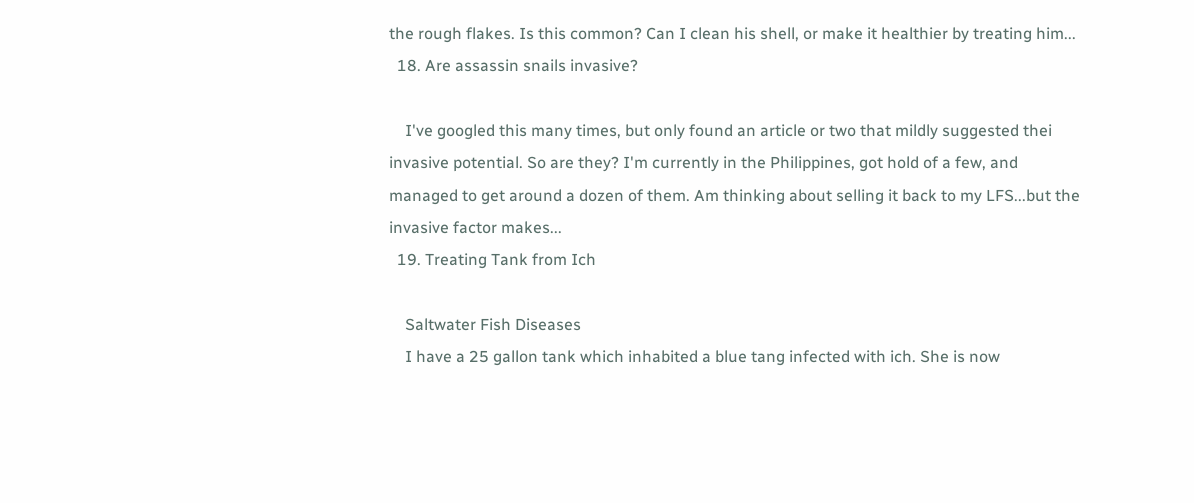the rough flakes. Is this common? Can I clean his shell, or make it healthier by treating him...
  18. Are assassin snails invasive?

    I've googled this many times, but only found an article or two that mildly suggested thei invasive potential. So are they? I'm currently in the Philippines, got hold of a few, and managed to get around a dozen of them. Am thinking about selling it back to my LFS...but the invasive factor makes...
  19. Treating Tank from Ich

    Saltwater Fish Diseases
    I have a 25 gallon tank which inhabited a blue tang infected with ich. She is now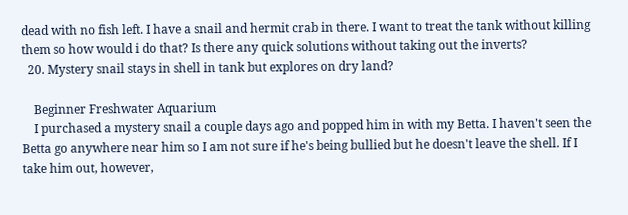dead with no fish left. I have a snail and hermit crab in there. I want to treat the tank without killing them so how would i do that? Is there any quick solutions without taking out the inverts?
  20. Mystery snail stays in shell in tank but explores on dry land?

    Beginner Freshwater Aquarium
    I purchased a mystery snail a couple days ago and popped him in with my Betta. I haven't seen the Betta go anywhere near him so I am not sure if he's being bullied but he doesn't leave the shell. If I take him out, however,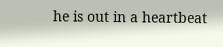he is out in a heartbeat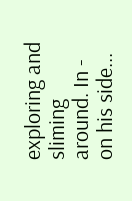exploring and sliming around. In - on his side...